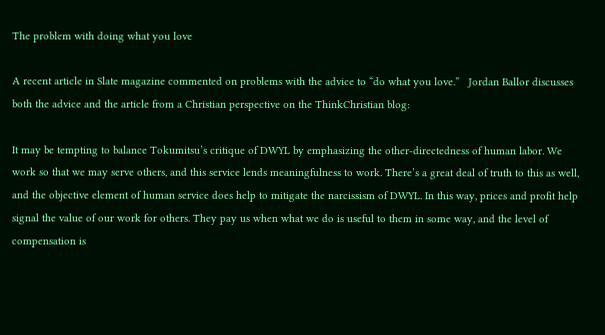The problem with doing what you love

A recent article in Slate magazine commented on problems with the advice to “do what you love.”   Jordan Ballor discusses both the advice and the article from a Christian perspective on the ThinkChristian blog:

It may be tempting to balance Tokumitsu’s critique of DWYL by emphasizing the other-directedness of human labor. We work so that we may serve others, and this service lends meaningfulness to work. There’s a great deal of truth to this as well, and the objective element of human service does help to mitigate the narcissism of DWYL. In this way, prices and profit help signal the value of our work for others. They pay us when what we do is useful to them in some way, and the level of compensation is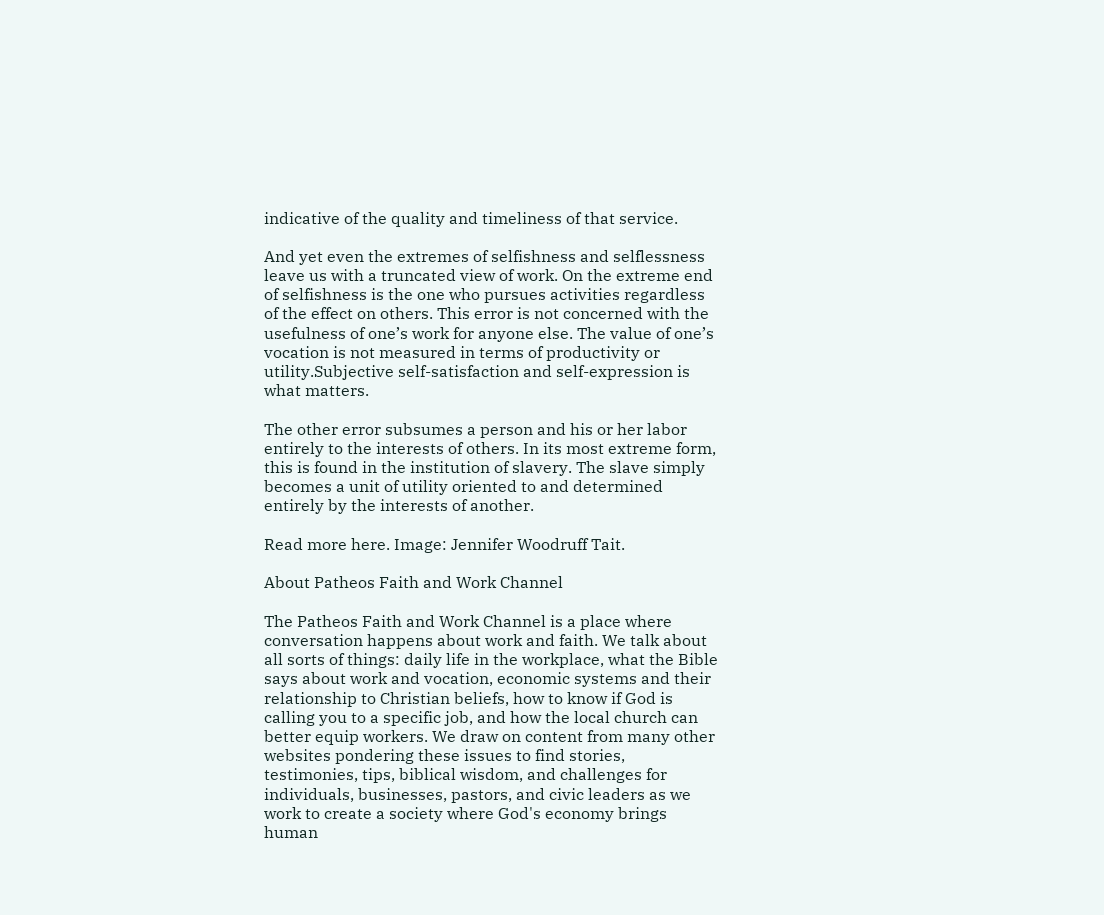indicative of the quality and timeliness of that service.

And yet even the extremes of selfishness and selflessness leave us with a truncated view of work. On the extreme end of selfishness is the one who pursues activities regardless of the effect on others. This error is not concerned with the usefulness of one’s work for anyone else. The value of one’s vocation is not measured in terms of productivity or utility.Subjective self-satisfaction and self-expression is what matters.

The other error subsumes a person and his or her labor entirely to the interests of others. In its most extreme form, this is found in the institution of slavery. The slave simply becomes a unit of utility oriented to and determined entirely by the interests of another.

Read more here. Image: Jennifer Woodruff Tait.

About Patheos Faith and Work Channel

The Patheos Faith and Work Channel is a place where conversation happens about work and faith. We talk about all sorts of things: daily life in the workplace, what the Bible says about work and vocation, economic systems and their relationship to Christian beliefs, how to know if God is calling you to a specific job, and how the local church can better equip workers. We draw on content from many other websites pondering these issues to find stories, testimonies, tips, biblical wisdom, and challenges for individuals, businesses, pastors, and civic leaders as we work to create a society where God's economy brings human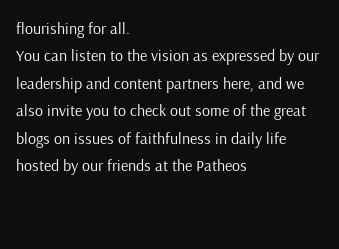flourishing for all.
You can listen to the vision as expressed by our leadership and content partners here, and we also invite you to check out some of the great blogs on issues of faithfulness in daily life hosted by our friends at the Patheos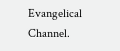Evangelical Channel.